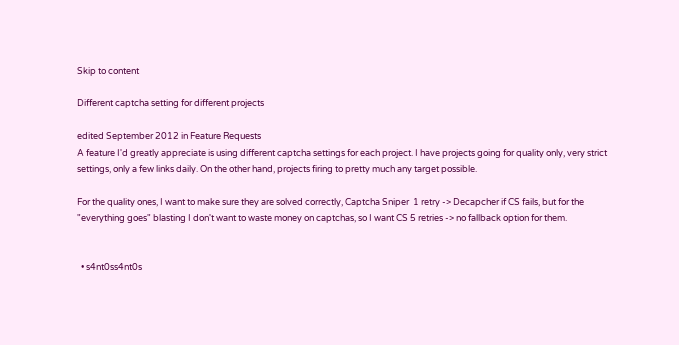Skip to content

Different captcha setting for different projects

edited September 2012 in Feature Requests
A feature I'd greatly appreciate is using different captcha settings for each project. I have projects going for quality only, very strict settings, only a few links daily. On the other hand, projects firing to pretty much any target possible.

For the quality ones, I want to make sure they are solved correctly, Captcha Sniper  1 retry -> Decapcher if CS fails, but for the "everything goes" blasting I don't want to waste money on captchas, so I want CS 5 retries -> no fallback option for them.


  • s4nt0ss4nt0s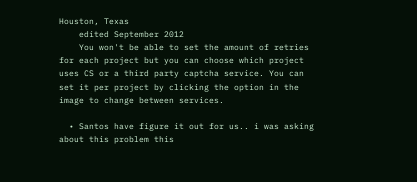Houston, Texas
    edited September 2012
    You won't be able to set the amount of retries for each project but you can choose which project uses CS or a third party captcha service. You can set it per project by clicking the option in the image to change between services.

  • Santos have figure it out for us.. i was asking about this problem this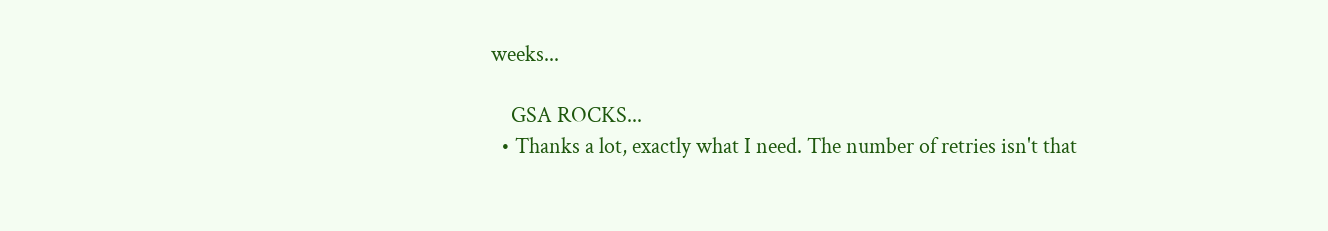weeks...

    GSA ROCKS...
  • Thanks a lot, exactly what I need. The number of retries isn't that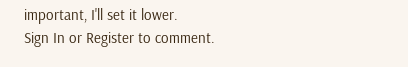important, I'll set it lower.
Sign In or Register to comment.